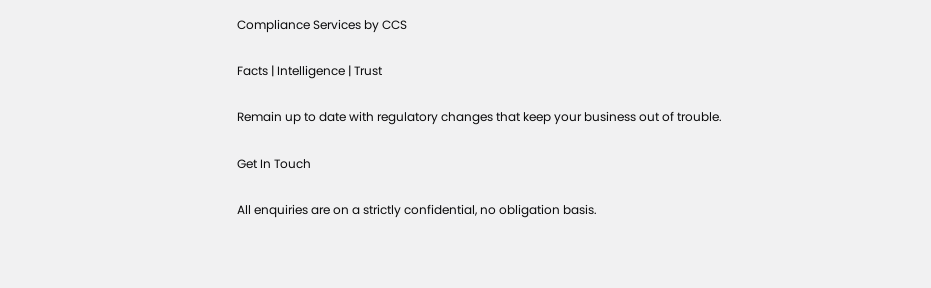Compliance Services by CCS

Facts | Intelligence | Trust

Remain up to date with regulatory changes that keep your business out of trouble.

Get In Touch

All enquiries are on a strictly confidential, no obligation basis.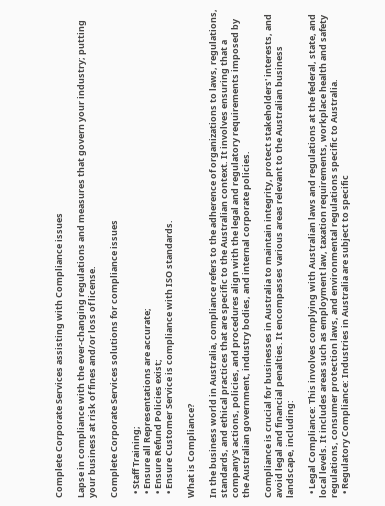Complete Corporate Services assisting with Compliance issues

Lapse in compliance with the ever-changing regulations and measures that govern your industry; putting your business at risk of fines and/or loss of license.

Complete Corporate Services solutions for compliance issues

  • Staff Training;
  • Ensure all Representations are accurate;
  • Ensure Refund Policies exist;
  • Ensure Customer Service is compliance with ISO standards.

What is Compliance?

In the business world in Australia, compliance refers to the adherence of organizations to laws, regulations, standards, and ethical practices that are specific to the Australian context. It involves ensuring that a company's actions, policies, and procedures align with the legal and regulatory requirements imposed by the Australian government, industry bodies, and internal corporate policies.

Compliance is crucial for businesses in Australia to maintain integrity, protect stakeholders' interests, and avoid legal and financial penalties. It encompasses various areas relevant to the Australian business landscape, including:

  • Legal Compliance: This involves complying with Australian laws and regulations at the federal, state, and local levels. It includes areas such as employment law, taxation requirements, workplace health and safety regulations, consumer protection laws, and environmental regulations specific to Australia.
  • Regulatory Compliance: Industries in Australia are subject to specific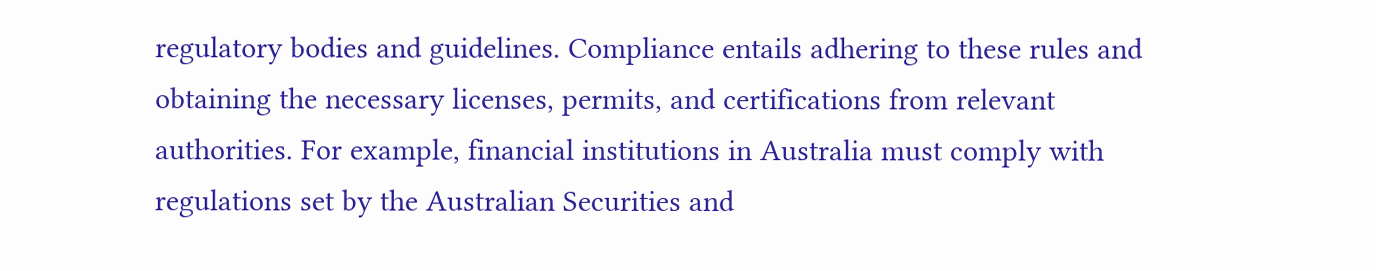regulatory bodies and guidelines. Compliance entails adhering to these rules and obtaining the necessary licenses, permits, and certifications from relevant authorities. For example, financial institutions in Australia must comply with regulations set by the Australian Securities and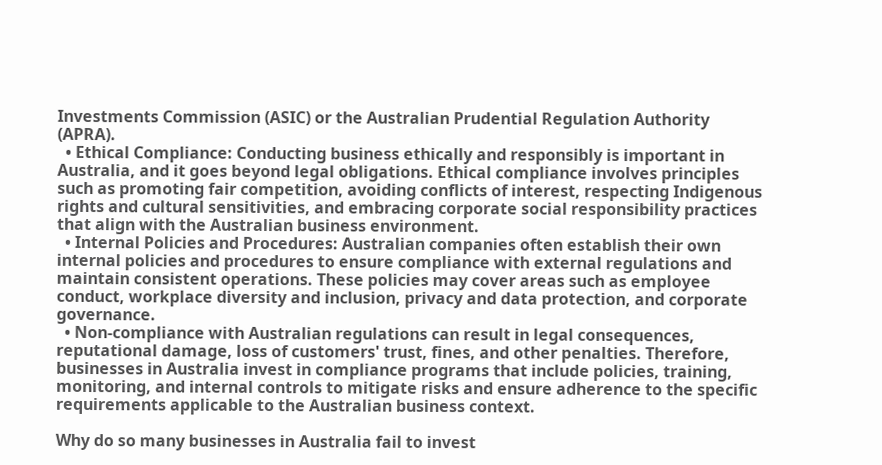Investments Commission (ASIC) or the Australian Prudential Regulation Authority (APRA).
  • Ethical Compliance: Conducting business ethically and responsibly is important in Australia, and it goes beyond legal obligations. Ethical compliance involves principles such as promoting fair competition, avoiding conflicts of interest, respecting Indigenous rights and cultural sensitivities, and embracing corporate social responsibility practices that align with the Australian business environment.
  • Internal Policies and Procedures: Australian companies often establish their own internal policies and procedures to ensure compliance with external regulations and maintain consistent operations. These policies may cover areas such as employee conduct, workplace diversity and inclusion, privacy and data protection, and corporate governance.
  • Non-compliance with Australian regulations can result in legal consequences, reputational damage, loss of customers' trust, fines, and other penalties. Therefore, businesses in Australia invest in compliance programs that include policies, training, monitoring, and internal controls to mitigate risks and ensure adherence to the specific requirements applicable to the Australian business context.

Why do so many businesses in Australia fail to invest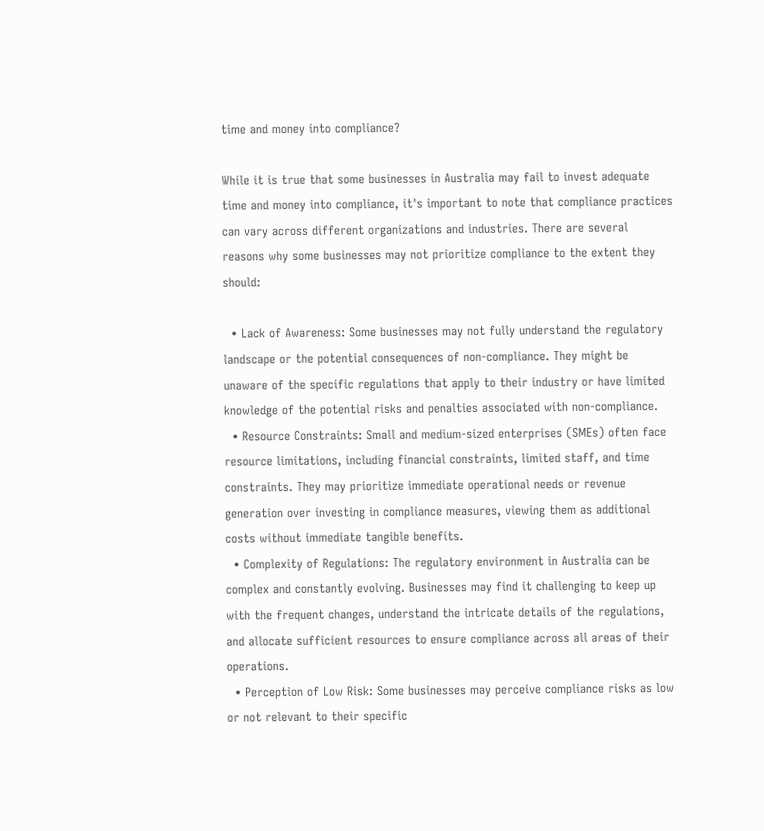time and money into compliance?

While it is true that some businesses in Australia may fail to invest adequate time and money into compliance, it's important to note that compliance practices can vary across different organizations and industries. There are several reasons why some businesses may not prioritize compliance to the extent they should:

  • Lack of Awareness: Some businesses may not fully understand the regulatory landscape or the potential consequences of non-compliance. They might be unaware of the specific regulations that apply to their industry or have limited knowledge of the potential risks and penalties associated with non-compliance.
  • Resource Constraints: Small and medium-sized enterprises (SMEs) often face resource limitations, including financial constraints, limited staff, and time constraints. They may prioritize immediate operational needs or revenue generation over investing in compliance measures, viewing them as additional costs without immediate tangible benefits.
  • Complexity of Regulations: The regulatory environment in Australia can be complex and constantly evolving. Businesses may find it challenging to keep up with the frequent changes, understand the intricate details of the regulations, and allocate sufficient resources to ensure compliance across all areas of their operations.
  • Perception of Low Risk: Some businesses may perceive compliance risks as low or not relevant to their specific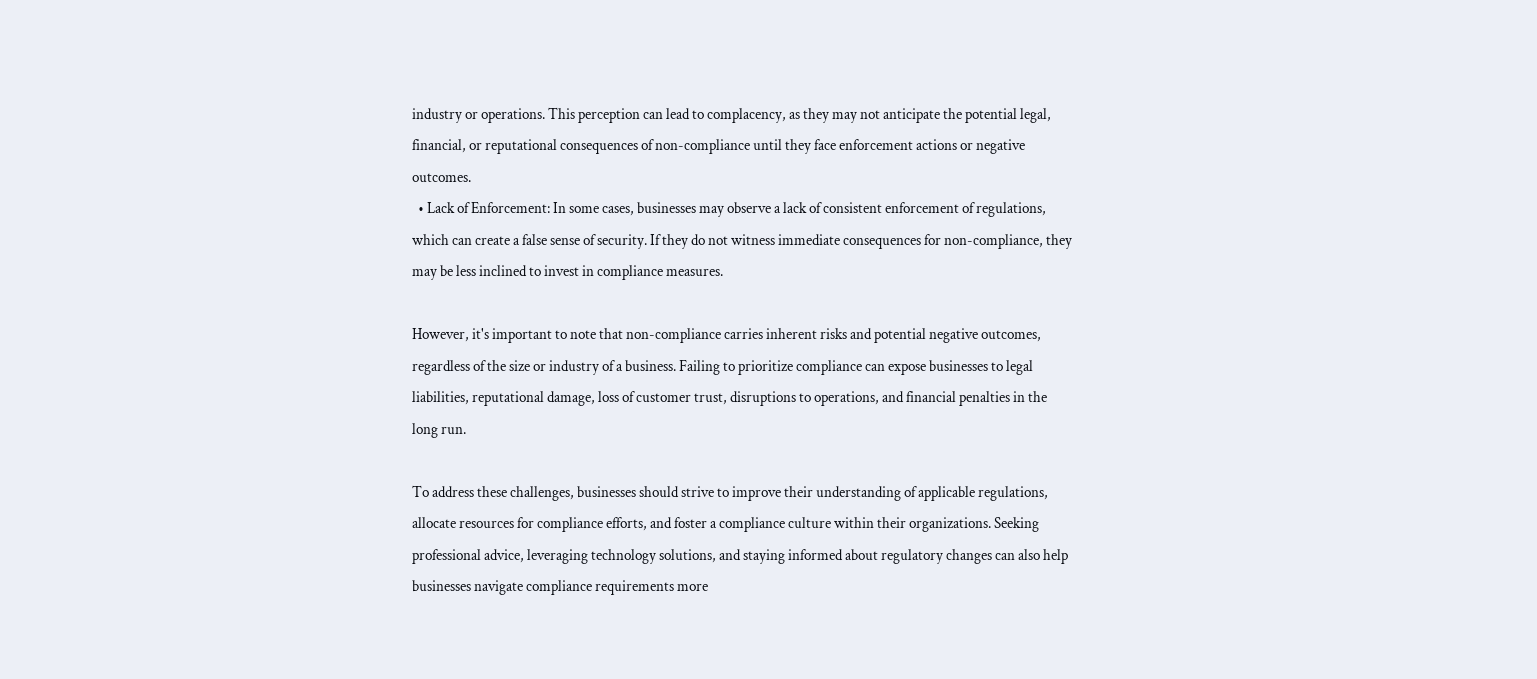industry or operations. This perception can lead to complacency, as they may not anticipate the potential legal, financial, or reputational consequences of non-compliance until they face enforcement actions or negative outcomes.
  • Lack of Enforcement: In some cases, businesses may observe a lack of consistent enforcement of regulations, which can create a false sense of security. If they do not witness immediate consequences for non-compliance, they may be less inclined to invest in compliance measures.

However, it's important to note that non-compliance carries inherent risks and potential negative outcomes, regardless of the size or industry of a business. Failing to prioritize compliance can expose businesses to legal liabilities, reputational damage, loss of customer trust, disruptions to operations, and financial penalties in the long run.

To address these challenges, businesses should strive to improve their understanding of applicable regulations, allocate resources for compliance efforts, and foster a compliance culture within their organizations. Seeking professional advice, leveraging technology solutions, and staying informed about regulatory changes can also help businesses navigate compliance requirements more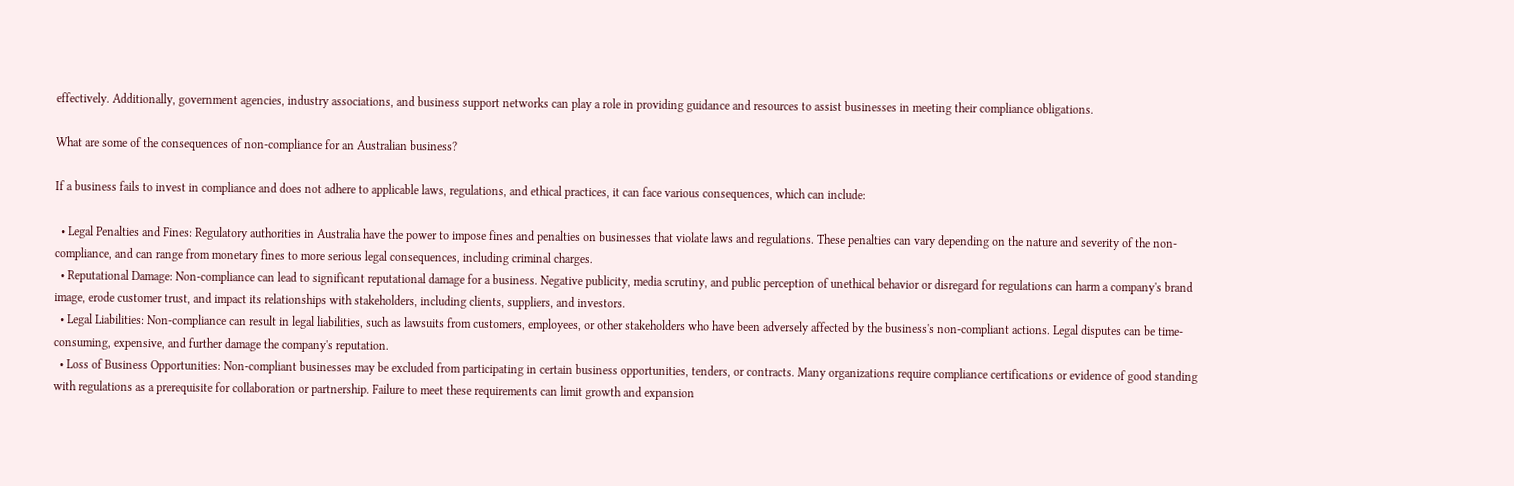effectively. Additionally, government agencies, industry associations, and business support networks can play a role in providing guidance and resources to assist businesses in meeting their compliance obligations.

What are some of the consequences of non-compliance for an Australian business?

If a business fails to invest in compliance and does not adhere to applicable laws, regulations, and ethical practices, it can face various consequences, which can include:

  • Legal Penalties and Fines: Regulatory authorities in Australia have the power to impose fines and penalties on businesses that violate laws and regulations. These penalties can vary depending on the nature and severity of the non-compliance, and can range from monetary fines to more serious legal consequences, including criminal charges.
  • Reputational Damage: Non-compliance can lead to significant reputational damage for a business. Negative publicity, media scrutiny, and public perception of unethical behavior or disregard for regulations can harm a company's brand image, erode customer trust, and impact its relationships with stakeholders, including clients, suppliers, and investors.
  • Legal Liabilities: Non-compliance can result in legal liabilities, such as lawsuits from customers, employees, or other stakeholders who have been adversely affected by the business's non-compliant actions. Legal disputes can be time-consuming, expensive, and further damage the company's reputation.
  • Loss of Business Opportunities: Non-compliant businesses may be excluded from participating in certain business opportunities, tenders, or contracts. Many organizations require compliance certifications or evidence of good standing with regulations as a prerequisite for collaboration or partnership. Failure to meet these requirements can limit growth and expansion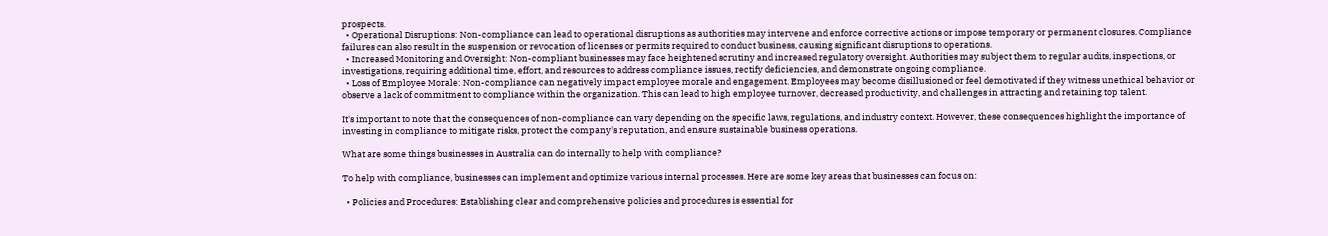prospects.
  • Operational Disruptions: Non-compliance can lead to operational disruptions as authorities may intervene and enforce corrective actions or impose temporary or permanent closures. Compliance failures can also result in the suspension or revocation of licenses or permits required to conduct business, causing significant disruptions to operations.
  • Increased Monitoring and Oversight: Non-compliant businesses may face heightened scrutiny and increased regulatory oversight. Authorities may subject them to regular audits, inspections, or investigations, requiring additional time, effort, and resources to address compliance issues, rectify deficiencies, and demonstrate ongoing compliance.
  • Loss of Employee Morale: Non-compliance can negatively impact employee morale and engagement. Employees may become disillusioned or feel demotivated if they witness unethical behavior or observe a lack of commitment to compliance within the organization. This can lead to high employee turnover, decreased productivity, and challenges in attracting and retaining top talent.

It's important to note that the consequences of non-compliance can vary depending on the specific laws, regulations, and industry context. However, these consequences highlight the importance of investing in compliance to mitigate risks, protect the company's reputation, and ensure sustainable business operations.

What are some things businesses in Australia can do internally to help with compliance?

To help with compliance, businesses can implement and optimize various internal processes. Here are some key areas that businesses can focus on:

  • Policies and Procedures: Establishing clear and comprehensive policies and procedures is essential for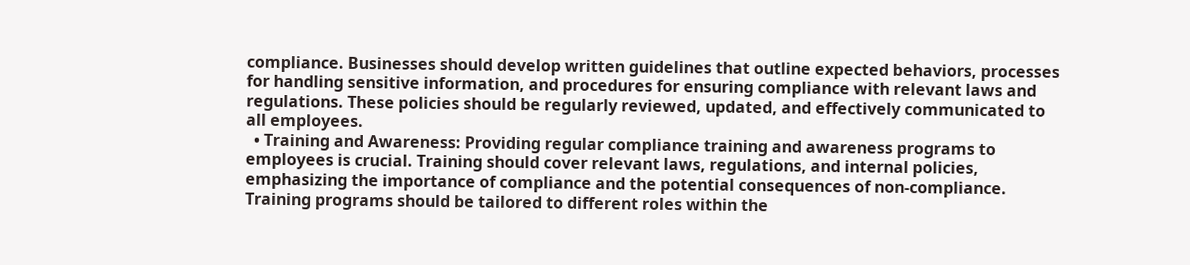compliance. Businesses should develop written guidelines that outline expected behaviors, processes for handling sensitive information, and procedures for ensuring compliance with relevant laws and regulations. These policies should be regularly reviewed, updated, and effectively communicated to all employees.
  • Training and Awareness: Providing regular compliance training and awareness programs to employees is crucial. Training should cover relevant laws, regulations, and internal policies, emphasizing the importance of compliance and the potential consequences of non-compliance. Training programs should be tailored to different roles within the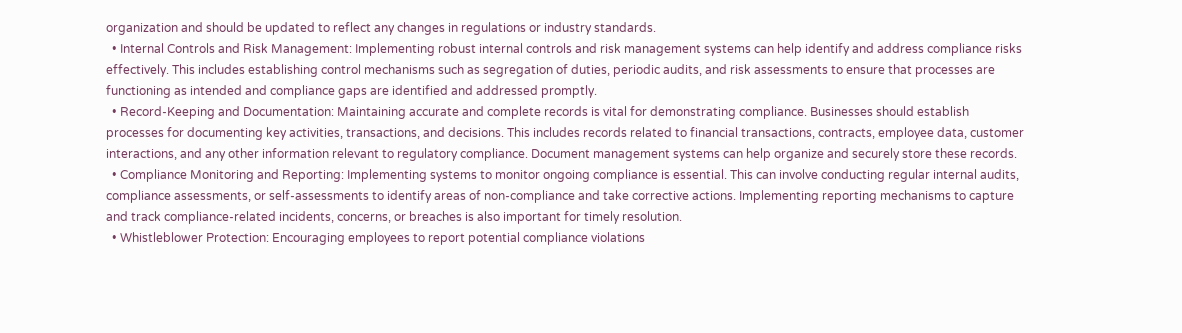organization and should be updated to reflect any changes in regulations or industry standards.
  • Internal Controls and Risk Management: Implementing robust internal controls and risk management systems can help identify and address compliance risks effectively. This includes establishing control mechanisms such as segregation of duties, periodic audits, and risk assessments to ensure that processes are functioning as intended and compliance gaps are identified and addressed promptly.
  • Record-Keeping and Documentation: Maintaining accurate and complete records is vital for demonstrating compliance. Businesses should establish processes for documenting key activities, transactions, and decisions. This includes records related to financial transactions, contracts, employee data, customer interactions, and any other information relevant to regulatory compliance. Document management systems can help organize and securely store these records.
  • Compliance Monitoring and Reporting: Implementing systems to monitor ongoing compliance is essential. This can involve conducting regular internal audits, compliance assessments, or self-assessments to identify areas of non-compliance and take corrective actions. Implementing reporting mechanisms to capture and track compliance-related incidents, concerns, or breaches is also important for timely resolution.
  • Whistleblower Protection: Encouraging employees to report potential compliance violations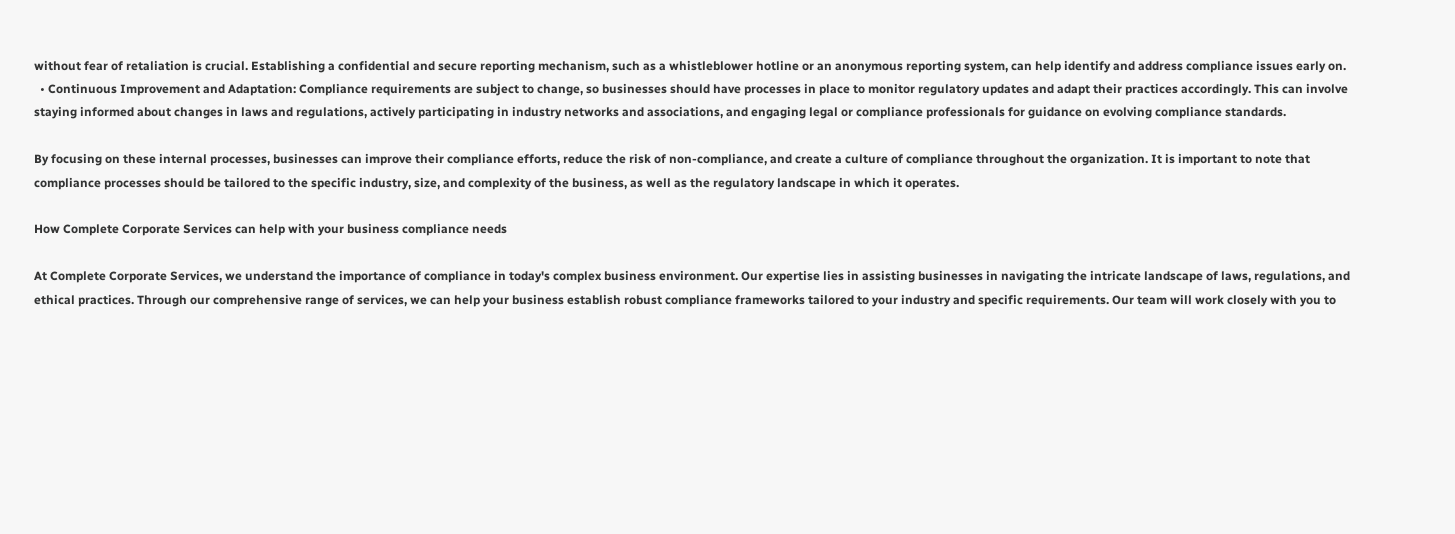without fear of retaliation is crucial. Establishing a confidential and secure reporting mechanism, such as a whistleblower hotline or an anonymous reporting system, can help identify and address compliance issues early on.
  • Continuous Improvement and Adaptation: Compliance requirements are subject to change, so businesses should have processes in place to monitor regulatory updates and adapt their practices accordingly. This can involve staying informed about changes in laws and regulations, actively participating in industry networks and associations, and engaging legal or compliance professionals for guidance on evolving compliance standards.

By focusing on these internal processes, businesses can improve their compliance efforts, reduce the risk of non-compliance, and create a culture of compliance throughout the organization. It is important to note that compliance processes should be tailored to the specific industry, size, and complexity of the business, as well as the regulatory landscape in which it operates.

How Complete Corporate Services can help with your business compliance needs

At Complete Corporate Services, we understand the importance of compliance in today's complex business environment. Our expertise lies in assisting businesses in navigating the intricate landscape of laws, regulations, and ethical practices. Through our comprehensive range of services, we can help your business establish robust compliance frameworks tailored to your industry and specific requirements. Our team will work closely with you to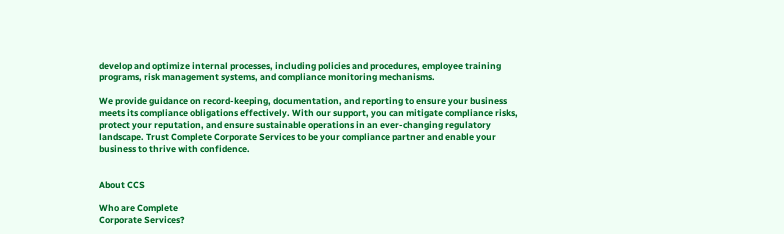develop and optimize internal processes, including policies and procedures, employee training programs, risk management systems, and compliance monitoring mechanisms.

We provide guidance on record-keeping, documentation, and reporting to ensure your business meets its compliance obligations effectively. With our support, you can mitigate compliance risks, protect your reputation, and ensure sustainable operations in an ever-changing regulatory landscape. Trust Complete Corporate Services to be your compliance partner and enable your business to thrive with confidence.


About CCS

Who are Complete
Corporate Services?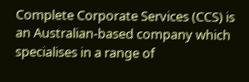Complete Corporate Services (CCS) is an Australian-based company which specialises in a range of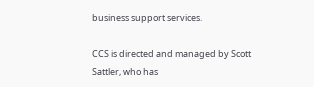business support services.

CCS is directed and managed by Scott Sattler, who has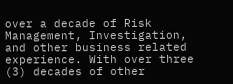over a decade of Risk Management, Investigation, and other business related experience. With over three (3) decades of other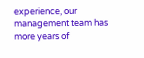experience, our management team has more years of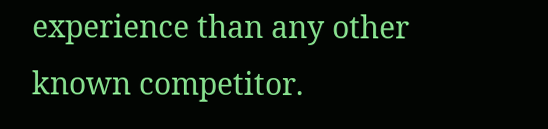experience than any other known competitor.